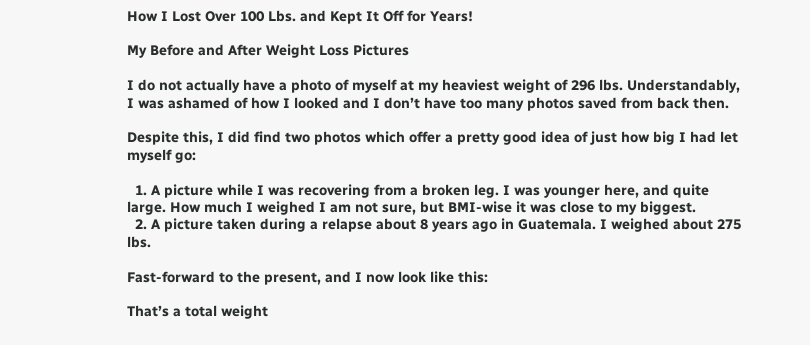How I Lost Over 100 Lbs. and Kept It Off for Years!

My Before and After Weight Loss Pictures

I do not actually have a photo of myself at my heaviest weight of 296 lbs. Understandably, I was ashamed of how I looked and I don’t have too many photos saved from back then.

Despite this, I did find two photos which offer a pretty good idea of just how big I had let myself go:

  1. A picture while I was recovering from a broken leg. I was younger here, and quite large. How much I weighed I am not sure, but BMI-wise it was close to my biggest.
  2. A picture taken during a relapse about 8 years ago in Guatemala. I weighed about 275 lbs.

Fast-forward to the present, and I now look like this:

That’s a total weight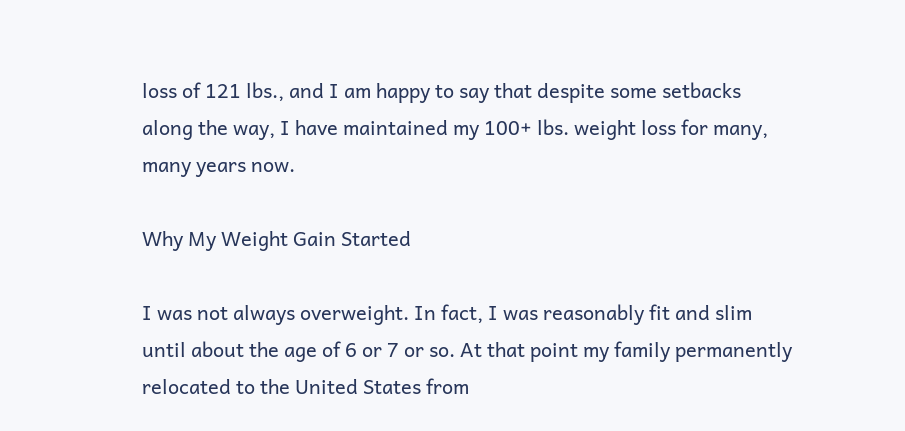loss of 121 lbs., and I am happy to say that despite some setbacks along the way, I have maintained my 100+ lbs. weight loss for many, many years now.

Why My Weight Gain Started

I was not always overweight. In fact, I was reasonably fit and slim until about the age of 6 or 7 or so. At that point my family permanently relocated to the United States from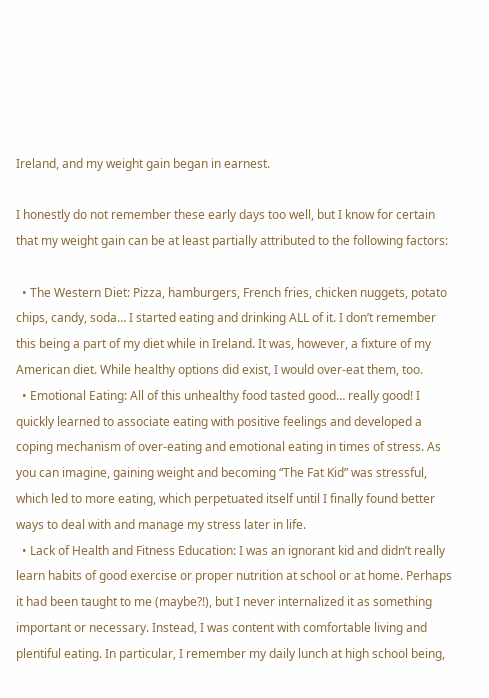Ireland, and my weight gain began in earnest.

I honestly do not remember these early days too well, but I know for certain that my weight gain can be at least partially attributed to the following factors:

  • The Western Diet: Pizza, hamburgers, French fries, chicken nuggets, potato chips, candy, soda… I started eating and drinking ALL of it. I don’t remember this being a part of my diet while in Ireland. It was, however, a fixture of my American diet. While healthy options did exist, I would over-eat them, too.
  • Emotional Eating: All of this unhealthy food tasted good… really good! I quickly learned to associate eating with positive feelings and developed a coping mechanism of over-eating and emotional eating in times of stress. As you can imagine, gaining weight and becoming “The Fat Kid” was stressful, which led to more eating, which perpetuated itself until I finally found better ways to deal with and manage my stress later in life.
  • Lack of Health and Fitness Education: I was an ignorant kid and didn’t really learn habits of good exercise or proper nutrition at school or at home. Perhaps it had been taught to me (maybe?!), but I never internalized it as something important or necessary. Instead, I was content with comfortable living and plentiful eating. In particular, I remember my daily lunch at high school being,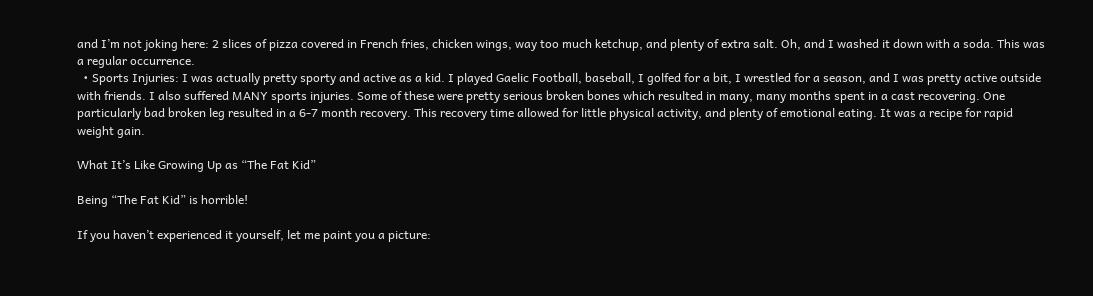and I’m not joking here: 2 slices of pizza covered in French fries, chicken wings, way too much ketchup, and plenty of extra salt. Oh, and I washed it down with a soda. This was a regular occurrence.
  • Sports Injuries: I was actually pretty sporty and active as a kid. I played Gaelic Football, baseball, I golfed for a bit, I wrestled for a season, and I was pretty active outside with friends. I also suffered MANY sports injuries. Some of these were pretty serious broken bones which resulted in many, many months spent in a cast recovering. One particularly bad broken leg resulted in a 6-7 month recovery. This recovery time allowed for little physical activity, and plenty of emotional eating. It was a recipe for rapid weight gain.

What It’s Like Growing Up as “The Fat Kid”

Being “The Fat Kid” is horrible!

If you haven’t experienced it yourself, let me paint you a picture: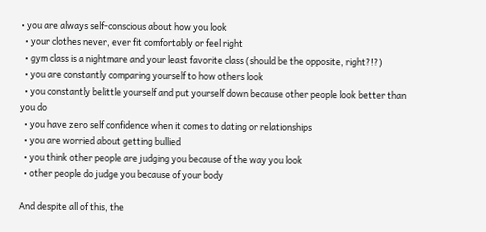• you are always self-conscious about how you look
  • your clothes never, ever fit comfortably or feel right
  • gym class is a nightmare and your least favorite class (should be the opposite, right?!?)
  • you are constantly comparing yourself to how others look
  • you constantly belittle yourself and put yourself down because other people look better than you do
  • you have zero self confidence when it comes to dating or relationships
  • you are worried about getting bullied
  • you think other people are judging you because of the way you look
  • other people do judge you because of your body

And despite all of this, the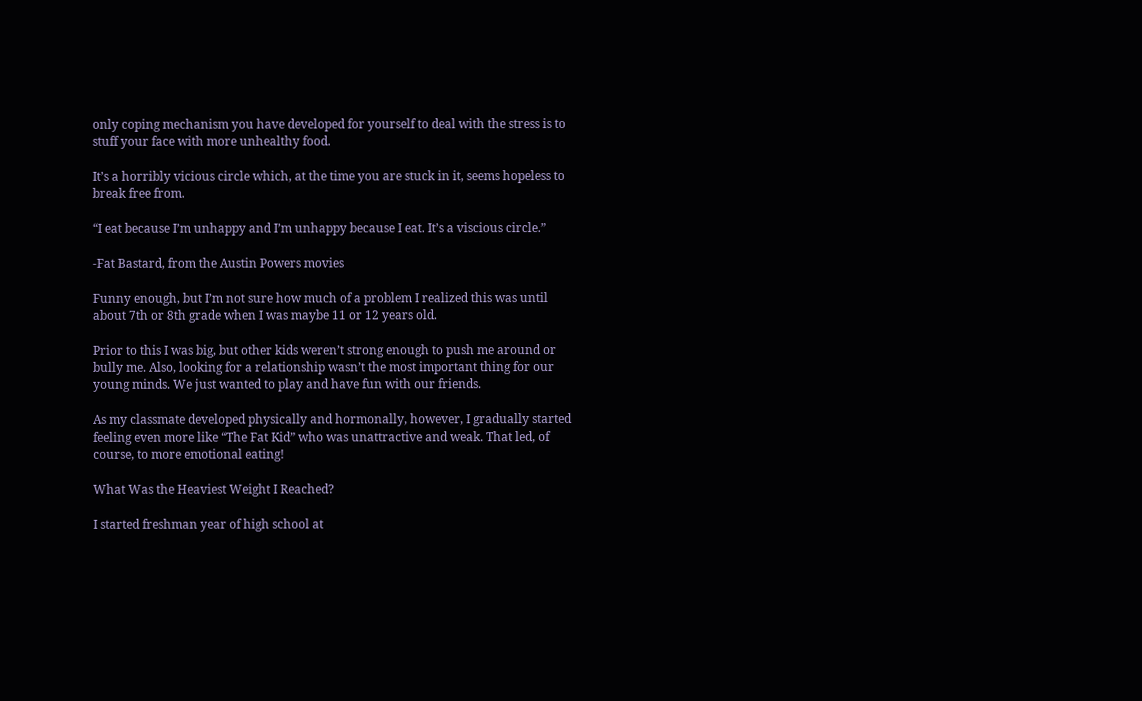only coping mechanism you have developed for yourself to deal with the stress is to stuff your face with more unhealthy food.

It’s a horribly vicious circle which, at the time you are stuck in it, seems hopeless to break free from.

“I eat because I’m unhappy and I’m unhappy because I eat. It’s a viscious circle.”

-Fat Bastard, from the Austin Powers movies

Funny enough, but I’m not sure how much of a problem I realized this was until about 7th or 8th grade when I was maybe 11 or 12 years old.

Prior to this I was big, but other kids weren’t strong enough to push me around or bully me. Also, looking for a relationship wasn’t the most important thing for our young minds. We just wanted to play and have fun with our friends.

As my classmate developed physically and hormonally, however, I gradually started feeling even more like “The Fat Kid” who was unattractive and weak. That led, of course, to more emotional eating!

What Was the Heaviest Weight I Reached?

I started freshman year of high school at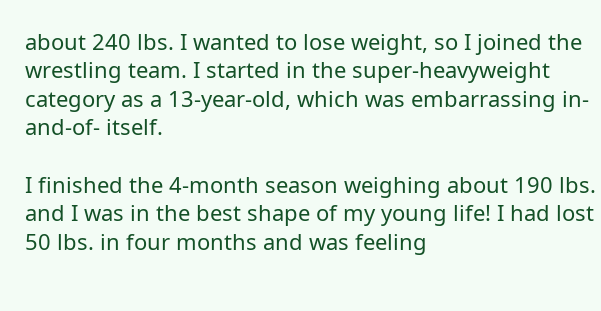about 240 lbs. I wanted to lose weight, so I joined the wrestling team. I started in the super-heavyweight category as a 13-year-old, which was embarrassing in-and-of- itself.

I finished the 4-month season weighing about 190 lbs. and I was in the best shape of my young life! I had lost 50 lbs. in four months and was feeling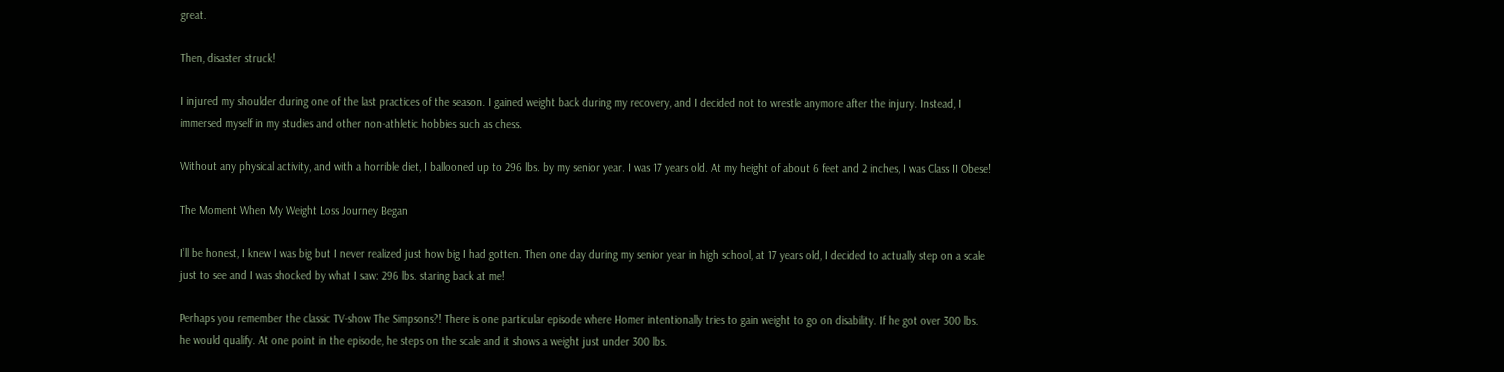great.

Then, disaster struck!

I injured my shoulder during one of the last practices of the season. I gained weight back during my recovery, and I decided not to wrestle anymore after the injury. Instead, I immersed myself in my studies and other non-athletic hobbies such as chess.

Without any physical activity, and with a horrible diet, I ballooned up to 296 lbs. by my senior year. I was 17 years old. At my height of about 6 feet and 2 inches, I was Class II Obese!

The Moment When My Weight Loss Journey Began

I’ll be honest, I knew I was big but I never realized just how big I had gotten. Then one day during my senior year in high school, at 17 years old, I decided to actually step on a scale just to see and I was shocked by what I saw: 296 lbs. staring back at me!

Perhaps you remember the classic TV-show The Simpsons?! There is one particular episode where Homer intentionally tries to gain weight to go on disability. If he got over 300 lbs. he would qualify. At one point in the episode, he steps on the scale and it shows a weight just under 300 lbs.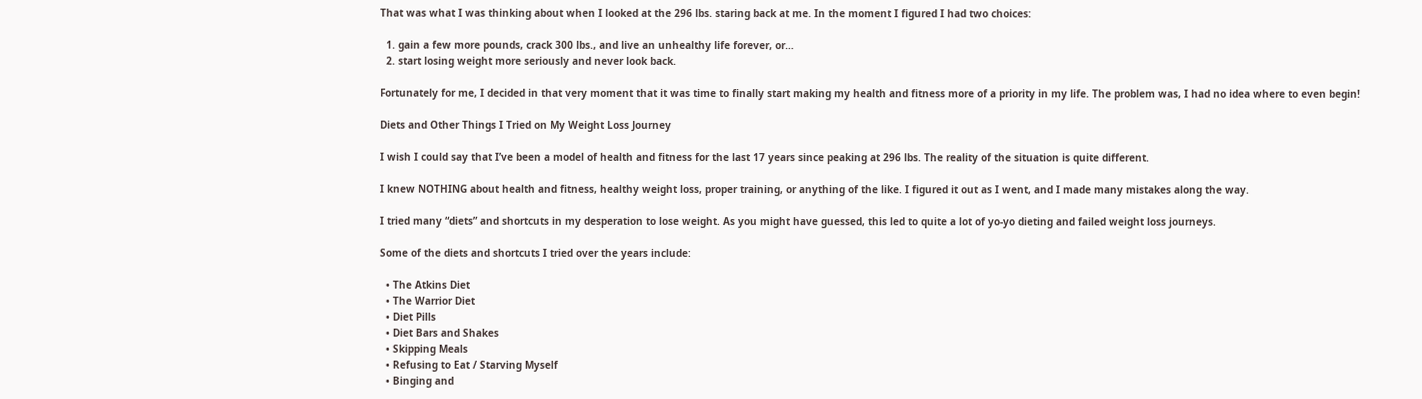That was what I was thinking about when I looked at the 296 lbs. staring back at me. In the moment I figured I had two choices:

  1. gain a few more pounds, crack 300 lbs., and live an unhealthy life forever, or…
  2. start losing weight more seriously and never look back.

Fortunately for me, I decided in that very moment that it was time to finally start making my health and fitness more of a priority in my life. The problem was, I had no idea where to even begin!

Diets and Other Things I Tried on My Weight Loss Journey

I wish I could say that I’ve been a model of health and fitness for the last 17 years since peaking at 296 lbs. The reality of the situation is quite different.

I knew NOTHING about health and fitness, healthy weight loss, proper training, or anything of the like. I figured it out as I went, and I made many mistakes along the way.

I tried many “diets” and shortcuts in my desperation to lose weight. As you might have guessed, this led to quite a lot of yo-yo dieting and failed weight loss journeys.

Some of the diets and shortcuts I tried over the years include:

  • The Atkins Diet
  • The Warrior Diet
  • Diet Pills
  • Diet Bars and Shakes
  • Skipping Meals
  • Refusing to Eat / Starving Myself
  • Binging and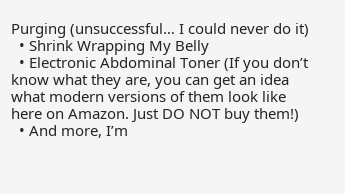Purging (unsuccessful… I could never do it)
  • Shrink Wrapping My Belly
  • Electronic Abdominal Toner (If you don’t know what they are, you can get an idea what modern versions of them look like here on Amazon. Just DO NOT buy them!)
  • And more, I’m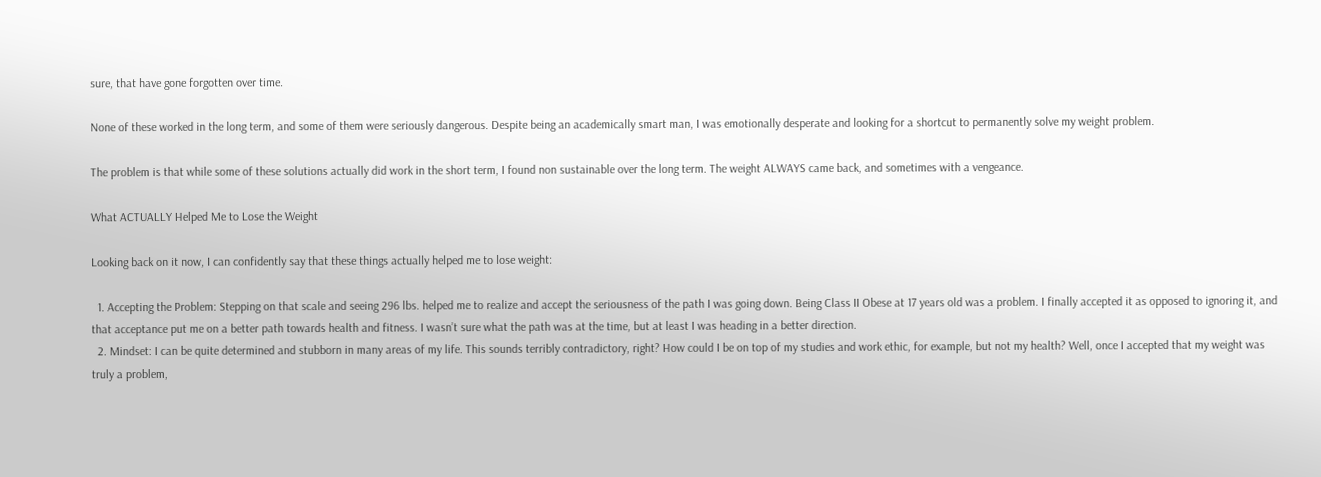sure, that have gone forgotten over time.

None of these worked in the long term, and some of them were seriously dangerous. Despite being an academically smart man, I was emotionally desperate and looking for a shortcut to permanently solve my weight problem.

The problem is that while some of these solutions actually did work in the short term, I found non sustainable over the long term. The weight ALWAYS came back, and sometimes with a vengeance.

What ACTUALLY Helped Me to Lose the Weight

Looking back on it now, I can confidently say that these things actually helped me to lose weight:

  1. Accepting the Problem: Stepping on that scale and seeing 296 lbs. helped me to realize and accept the seriousness of the path I was going down. Being Class II Obese at 17 years old was a problem. I finally accepted it as opposed to ignoring it, and that acceptance put me on a better path towards health and fitness. I wasn’t sure what the path was at the time, but at least I was heading in a better direction.
  2. Mindset: I can be quite determined and stubborn in many areas of my life. This sounds terribly contradictory, right? How could I be on top of my studies and work ethic, for example, but not my health? Well, once I accepted that my weight was truly a problem,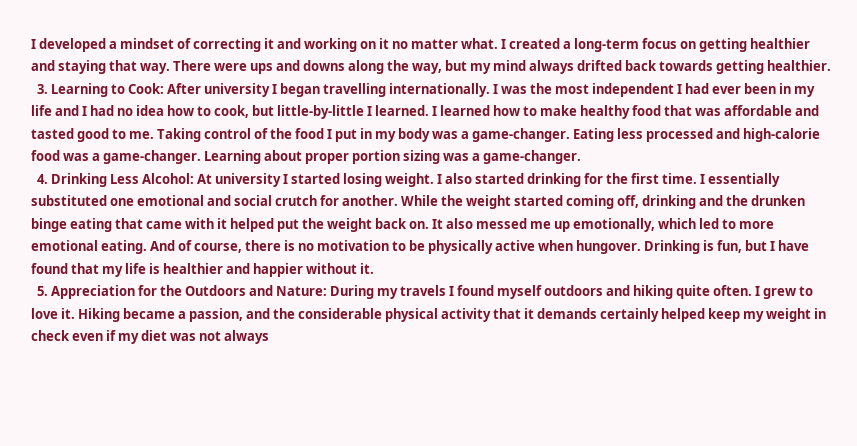I developed a mindset of correcting it and working on it no matter what. I created a long-term focus on getting healthier and staying that way. There were ups and downs along the way, but my mind always drifted back towards getting healthier.
  3. Learning to Cook: After university I began travelling internationally. I was the most independent I had ever been in my life and I had no idea how to cook, but little-by-little I learned. I learned how to make healthy food that was affordable and tasted good to me. Taking control of the food I put in my body was a game-changer. Eating less processed and high-calorie food was a game-changer. Learning about proper portion sizing was a game-changer.
  4. Drinking Less Alcohol: At university I started losing weight. I also started drinking for the first time. I essentially substituted one emotional and social crutch for another. While the weight started coming off, drinking and the drunken binge eating that came with it helped put the weight back on. It also messed me up emotionally, which led to more emotional eating. And of course, there is no motivation to be physically active when hungover. Drinking is fun, but I have found that my life is healthier and happier without it.
  5. Appreciation for the Outdoors and Nature: During my travels I found myself outdoors and hiking quite often. I grew to love it. Hiking became a passion, and the considerable physical activity that it demands certainly helped keep my weight in check even if my diet was not always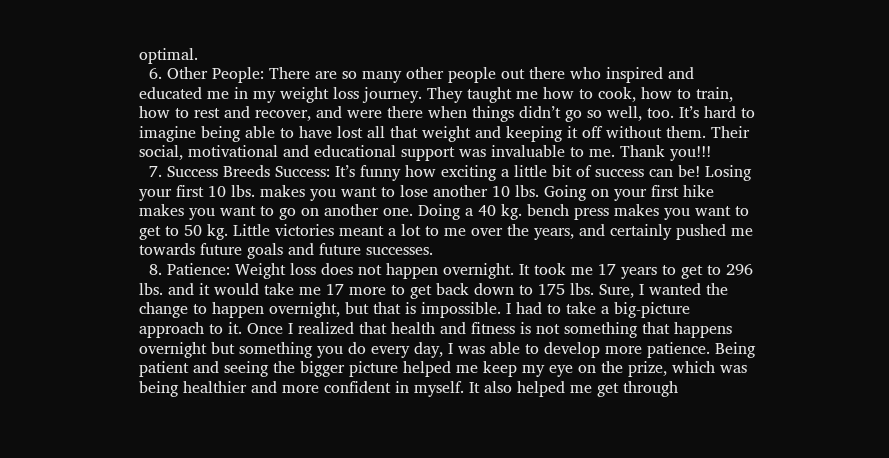optimal.
  6. Other People: There are so many other people out there who inspired and educated me in my weight loss journey. They taught me how to cook, how to train, how to rest and recover, and were there when things didn’t go so well, too. It’s hard to imagine being able to have lost all that weight and keeping it off without them. Their social, motivational and educational support was invaluable to me. Thank you!!!
  7. Success Breeds Success: It’s funny how exciting a little bit of success can be! Losing your first 10 lbs. makes you want to lose another 10 lbs. Going on your first hike makes you want to go on another one. Doing a 40 kg. bench press makes you want to get to 50 kg. Little victories meant a lot to me over the years, and certainly pushed me towards future goals and future successes.
  8. Patience: Weight loss does not happen overnight. It took me 17 years to get to 296 lbs. and it would take me 17 more to get back down to 175 lbs. Sure, I wanted the change to happen overnight, but that is impossible. I had to take a big-picture approach to it. Once I realized that health and fitness is not something that happens overnight but something you do every day, I was able to develop more patience. Being patient and seeing the bigger picture helped me keep my eye on the prize, which was being healthier and more confident in myself. It also helped me get through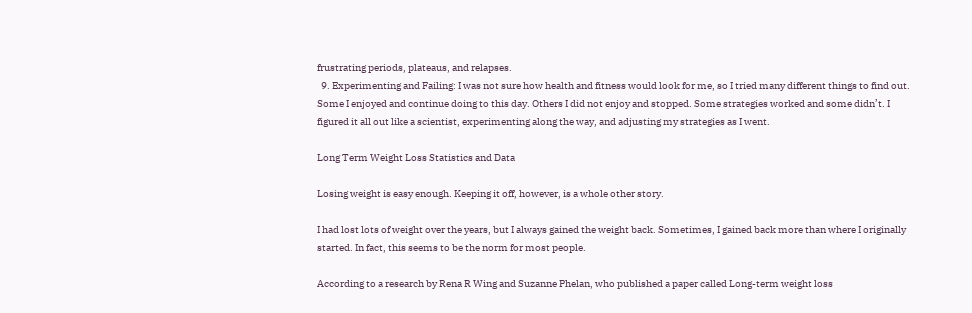frustrating periods, plateaus, and relapses.
  9. Experimenting and Failing: I was not sure how health and fitness would look for me, so I tried many different things to find out. Some I enjoyed and continue doing to this day. Others I did not enjoy and stopped. Some strategies worked and some didn’t. I figured it all out like a scientist, experimenting along the way, and adjusting my strategies as I went.

Long Term Weight Loss Statistics and Data

Losing weight is easy enough. Keeping it off, however, is a whole other story.

I had lost lots of weight over the years, but I always gained the weight back. Sometimes, I gained back more than where I originally started. In fact, this seems to be the norm for most people.

According to a research by Rena R Wing and Suzanne Phelan, who published a paper called Long-term weight loss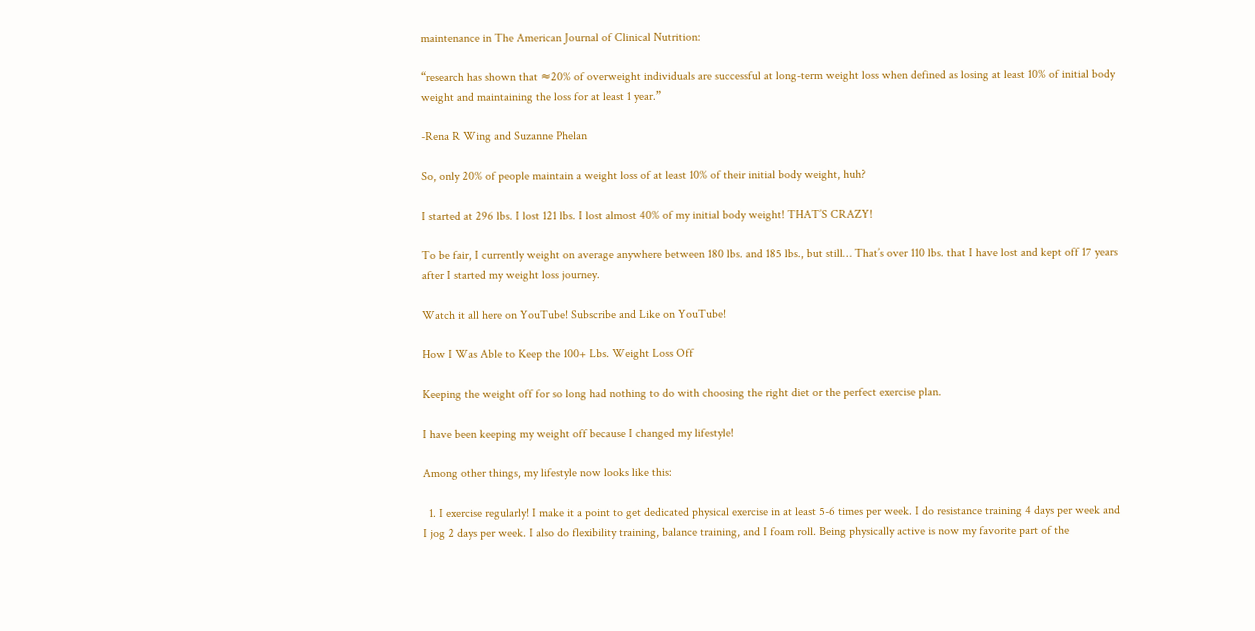maintenance in The American Journal of Clinical Nutrition:

“research has shown that ≈20% of overweight individuals are successful at long-term weight loss when defined as losing at least 10% of initial body weight and maintaining the loss for at least 1 year.”

-Rena R Wing and Suzanne Phelan

So, only 20% of people maintain a weight loss of at least 10% of their initial body weight, huh?

I started at 296 lbs. I lost 121 lbs. I lost almost 40% of my initial body weight! THAT’S CRAZY!

To be fair, I currently weight on average anywhere between 180 lbs. and 185 lbs., but still… That’s over 110 lbs. that I have lost and kept off 17 years after I started my weight loss journey.

Watch it all here on YouTube! Subscribe and Like on YouTube!

How I Was Able to Keep the 100+ Lbs. Weight Loss Off

Keeping the weight off for so long had nothing to do with choosing the right diet or the perfect exercise plan.

I have been keeping my weight off because I changed my lifestyle!

Among other things, my lifestyle now looks like this:

  1. I exercise regularly! I make it a point to get dedicated physical exercise in at least 5-6 times per week. I do resistance training 4 days per week and I jog 2 days per week. I also do flexibility training, balance training, and I foam roll. Being physically active is now my favorite part of the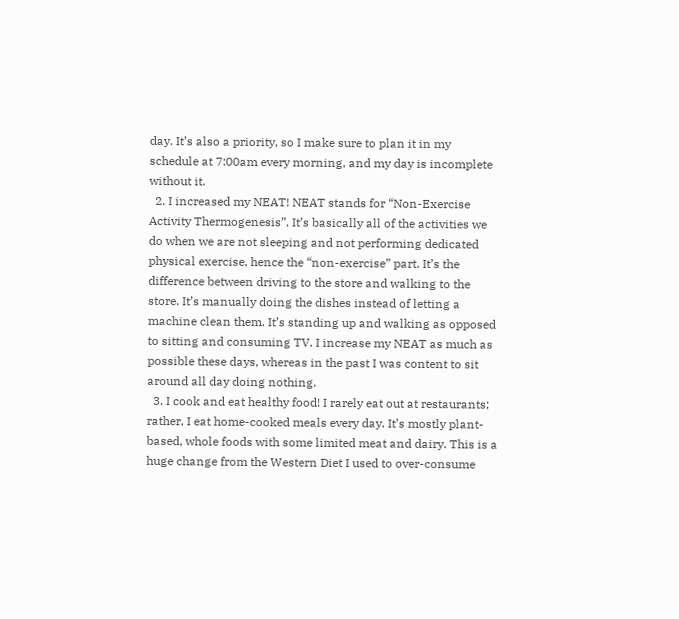day. It’s also a priority, so I make sure to plan it in my schedule at 7:00am every morning, and my day is incomplete without it.
  2. I increased my NEAT! NEAT stands for “Non-Exercise Activity Thermogenesis”. It’s basically all of the activities we do when we are not sleeping and not performing dedicated physical exercise, hence the “non-exercise” part. It’s the difference between driving to the store and walking to the store. It’s manually doing the dishes instead of letting a machine clean them. It’s standing up and walking as opposed to sitting and consuming TV. I increase my NEAT as much as possible these days, whereas in the past I was content to sit around all day doing nothing.
  3. I cook and eat healthy food! I rarely eat out at restaurants; rather, I eat home-cooked meals every day. It’s mostly plant-based, whole foods with some limited meat and dairy. This is a huge change from the Western Diet I used to over-consume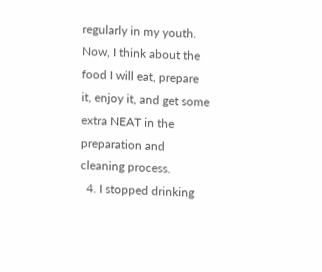regularly in my youth. Now, I think about the food I will eat, prepare it, enjoy it, and get some extra NEAT in the preparation and cleaning process.
  4. I stopped drinking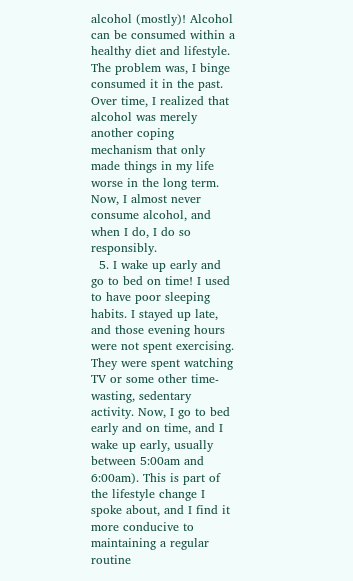alcohol (mostly)! Alcohol can be consumed within a healthy diet and lifestyle. The problem was, I binge consumed it in the past. Over time, I realized that alcohol was merely another coping mechanism that only made things in my life worse in the long term. Now, I almost never consume alcohol, and when I do, I do so responsibly.
  5. I wake up early and go to bed on time! I used to have poor sleeping habits. I stayed up late, and those evening hours were not spent exercising. They were spent watching TV or some other time-wasting, sedentary activity. Now, I go to bed early and on time, and I wake up early, usually between 5:00am and 6:00am). This is part of the lifestyle change I spoke about, and I find it more conducive to maintaining a regular routine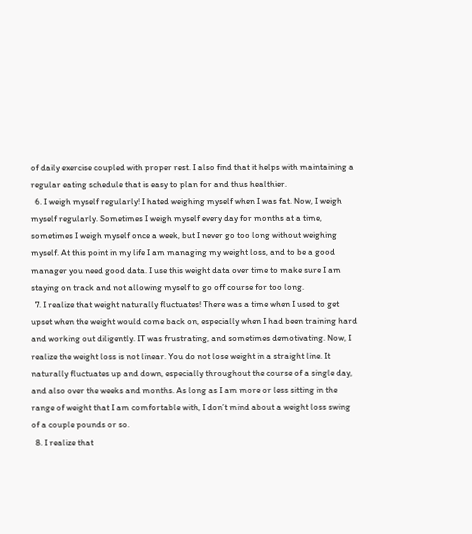of daily exercise coupled with proper rest. I also find that it helps with maintaining a regular eating schedule that is easy to plan for and thus healthier.
  6. I weigh myself regularly! I hated weighing myself when I was fat. Now, I weigh myself regularly. Sometimes I weigh myself every day for months at a time, sometimes I weigh myself once a week, but I never go too long without weighing myself. At this point in my life I am managing my weight loss, and to be a good manager you need good data. I use this weight data over time to make sure I am staying on track and not allowing myself to go off course for too long.
  7. I realize that weight naturally fluctuates! There was a time when I used to get upset when the weight would come back on, especially when I had been training hard and working out diligently. IT was frustrating, and sometimes demotivating. Now, I realize the weight loss is not linear. You do not lose weight in a straight line. It naturally fluctuates up and down, especially throughout the course of a single day, and also over the weeks and months. As long as I am more or less sitting in the range of weight that I am comfortable with, I don’t mind about a weight loss swing of a couple pounds or so.
  8. I realize that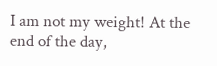I am not my weight! At the end of the day,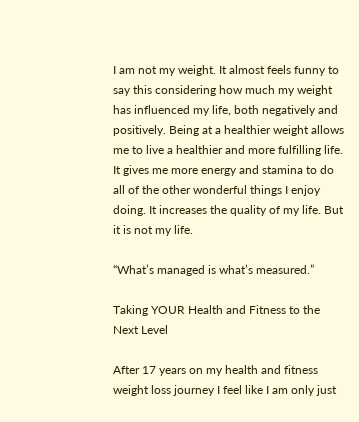I am not my weight. It almost feels funny to say this considering how much my weight has influenced my life, both negatively and positively. Being at a healthier weight allows me to live a healthier and more fulfilling life. It gives me more energy and stamina to do all of the other wonderful things I enjoy doing. It increases the quality of my life. But it is not my life.

“What’s managed is what’s measured.”

Taking YOUR Health and Fitness to the Next Level

After 17 years on my health and fitness weight loss journey I feel like I am only just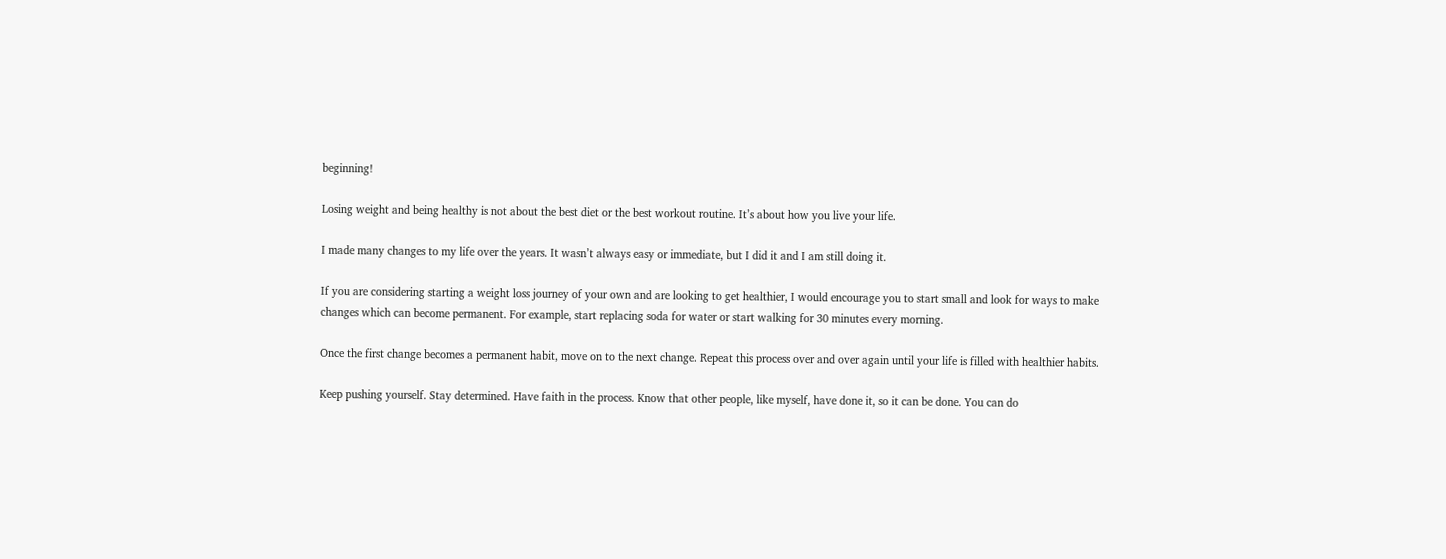beginning!

Losing weight and being healthy is not about the best diet or the best workout routine. It’s about how you live your life.

I made many changes to my life over the years. It wasn’t always easy or immediate, but I did it and I am still doing it.

If you are considering starting a weight loss journey of your own and are looking to get healthier, I would encourage you to start small and look for ways to make changes which can become permanent. For example, start replacing soda for water or start walking for 30 minutes every morning.

Once the first change becomes a permanent habit, move on to the next change. Repeat this process over and over again until your life is filled with healthier habits.

Keep pushing yourself. Stay determined. Have faith in the process. Know that other people, like myself, have done it, so it can be done. You can do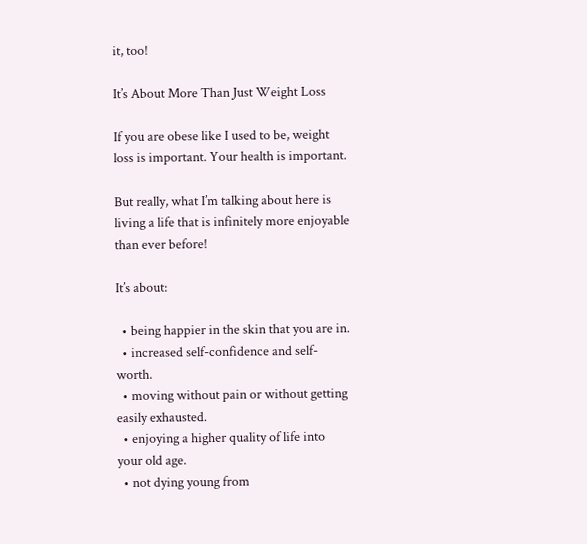it, too!

It’s About More Than Just Weight Loss

If you are obese like I used to be, weight loss is important. Your health is important.

But really, what I’m talking about here is living a life that is infinitely more enjoyable than ever before!

It’s about:

  • being happier in the skin that you are in.
  • increased self-confidence and self-worth.
  • moving without pain or without getting easily exhausted.
  • enjoying a higher quality of life into your old age.
  • not dying young from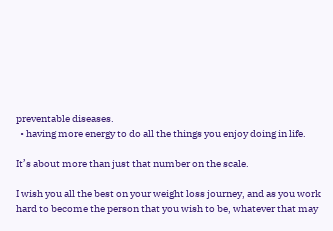preventable diseases.
  • having more energy to do all the things you enjoy doing in life.

It’s about more than just that number on the scale.

I wish you all the best on your weight loss journey, and as you work hard to become the person that you wish to be, whatever that may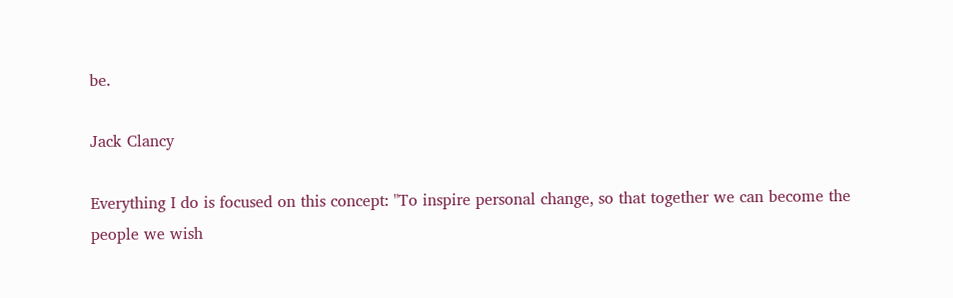be.

Jack Clancy

Everything I do is focused on this concept: "To inspire personal change, so that together we can become the people we wish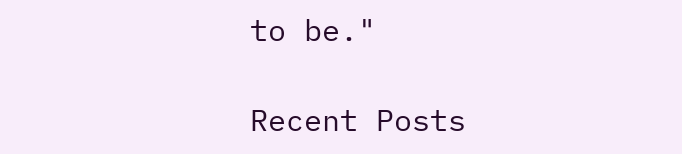to be."

Recent Posts